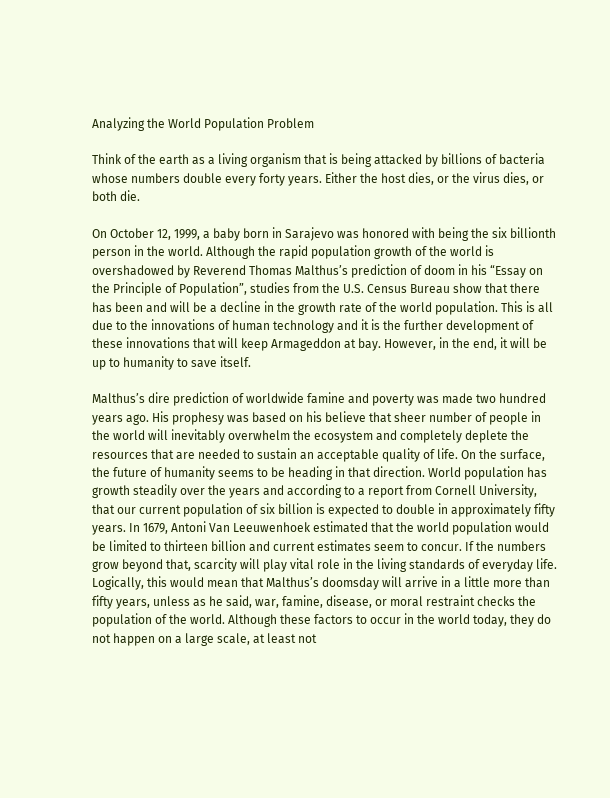Analyzing the World Population Problem

Think of the earth as a living organism that is being attacked by billions of bacteria whose numbers double every forty years. Either the host dies, or the virus dies, or both die.

On October 12, 1999, a baby born in Sarajevo was honored with being the six billionth person in the world. Although the rapid population growth of the world is overshadowed by Reverend Thomas Malthus’s prediction of doom in his “Essay on the Principle of Population”, studies from the U.S. Census Bureau show that there has been and will be a decline in the growth rate of the world population. This is all due to the innovations of human technology and it is the further development of these innovations that will keep Armageddon at bay. However, in the end, it will be up to humanity to save itself.

Malthus’s dire prediction of worldwide famine and poverty was made two hundred years ago. His prophesy was based on his believe that sheer number of people in the world will inevitably overwhelm the ecosystem and completely deplete the resources that are needed to sustain an acceptable quality of life. On the surface, the future of humanity seems to be heading in that direction. World population has growth steadily over the years and according to a report from Cornell University, that our current population of six billion is expected to double in approximately fifty years. In 1679, Antoni Van Leeuwenhoek estimated that the world population would be limited to thirteen billion and current estimates seem to concur. If the numbers grow beyond that, scarcity will play vital role in the living standards of everyday life. Logically, this would mean that Malthus’s doomsday will arrive in a little more than fifty years, unless as he said, war, famine, disease, or moral restraint checks the population of the world. Although these factors to occur in the world today, they do not happen on a large scale, at least not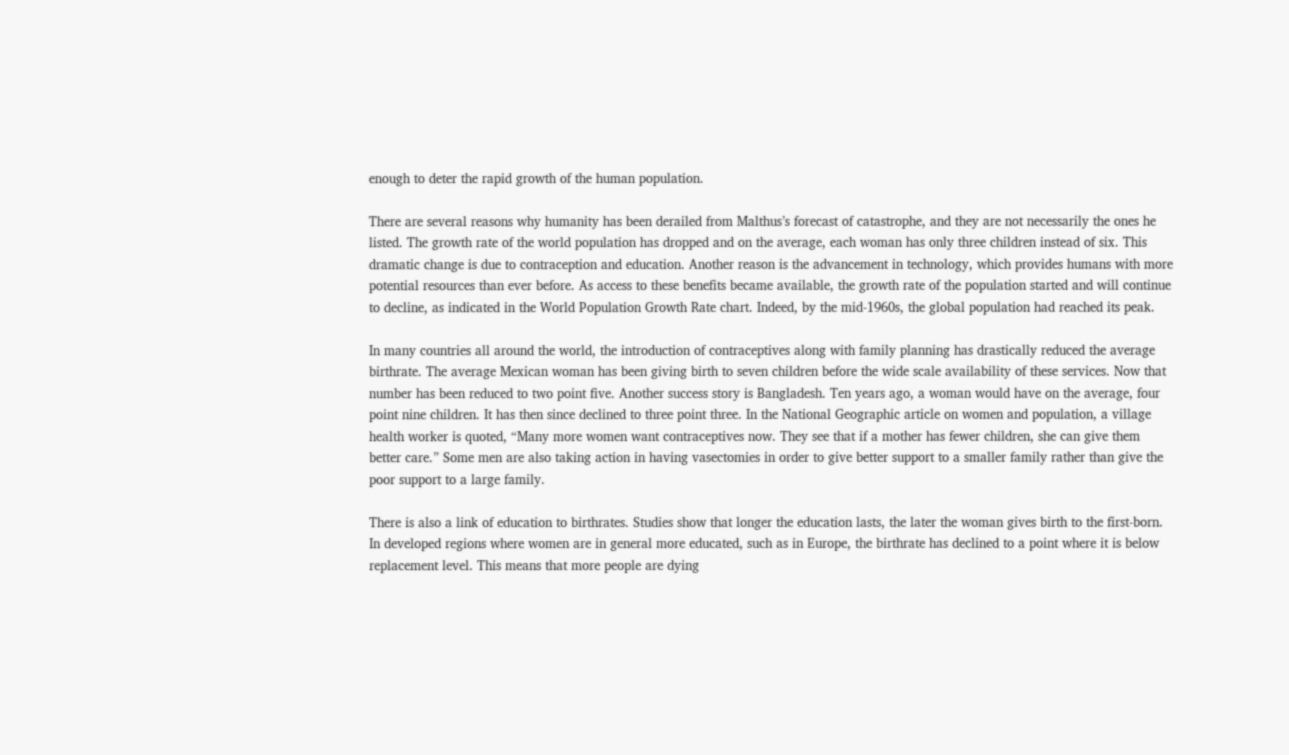enough to deter the rapid growth of the human population.

There are several reasons why humanity has been derailed from Malthus’s forecast of catastrophe, and they are not necessarily the ones he listed. The growth rate of the world population has dropped and on the average, each woman has only three children instead of six. This dramatic change is due to contraception and education. Another reason is the advancement in technology, which provides humans with more potential resources than ever before. As access to these benefits became available, the growth rate of the population started and will continue to decline, as indicated in the World Population Growth Rate chart. Indeed, by the mid-1960s, the global population had reached its peak.

In many countries all around the world, the introduction of contraceptives along with family planning has drastically reduced the average birthrate. The average Mexican woman has been giving birth to seven children before the wide scale availability of these services. Now that number has been reduced to two point five. Another success story is Bangladesh. Ten years ago, a woman would have on the average, four point nine children. It has then since declined to three point three. In the National Geographic article on women and population, a village health worker is quoted, “Many more women want contraceptives now. They see that if a mother has fewer children, she can give them better care.” Some men are also taking action in having vasectomies in order to give better support to a smaller family rather than give the poor support to a large family.

There is also a link of education to birthrates. Studies show that longer the education lasts, the later the woman gives birth to the first-born. In developed regions where women are in general more educated, such as in Europe, the birthrate has declined to a point where it is below replacement level. This means that more people are dying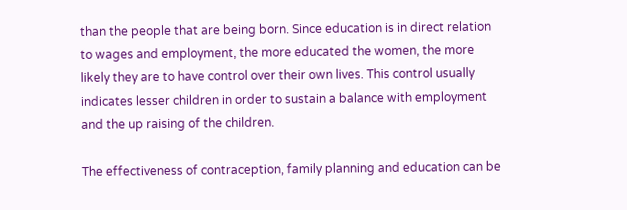than the people that are being born. Since education is in direct relation to wages and employment, the more educated the women, the more likely they are to have control over their own lives. This control usually indicates lesser children in order to sustain a balance with employment and the up raising of the children.

The effectiveness of contraception, family planning and education can be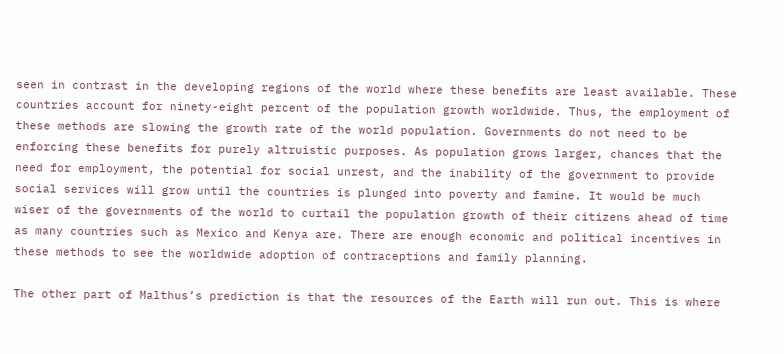seen in contrast in the developing regions of the world where these benefits are least available. These countries account for ninety-eight percent of the population growth worldwide. Thus, the employment of these methods are slowing the growth rate of the world population. Governments do not need to be enforcing these benefits for purely altruistic purposes. As population grows larger, chances that the need for employment, the potential for social unrest, and the inability of the government to provide social services will grow until the countries is plunged into poverty and famine. It would be much wiser of the governments of the world to curtail the population growth of their citizens ahead of time as many countries such as Mexico and Kenya are. There are enough economic and political incentives in these methods to see the worldwide adoption of contraceptions and family planning.

The other part of Malthus’s prediction is that the resources of the Earth will run out. This is where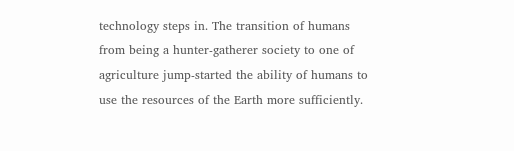technology steps in. The transition of humans from being a hunter-gatherer society to one of agriculture jump-started the ability of humans to use the resources of the Earth more sufficiently.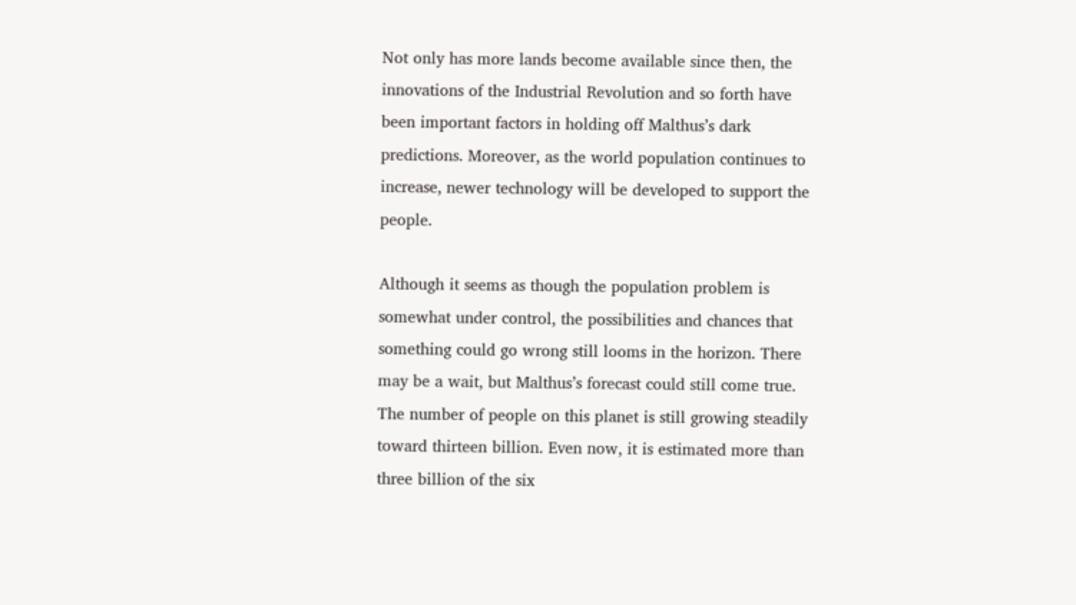Not only has more lands become available since then, the innovations of the Industrial Revolution and so forth have been important factors in holding off Malthus’s dark predictions. Moreover, as the world population continues to increase, newer technology will be developed to support the people.

Although it seems as though the population problem is somewhat under control, the possibilities and chances that something could go wrong still looms in the horizon. There may be a wait, but Malthus’s forecast could still come true. The number of people on this planet is still growing steadily toward thirteen billion. Even now, it is estimated more than three billion of the six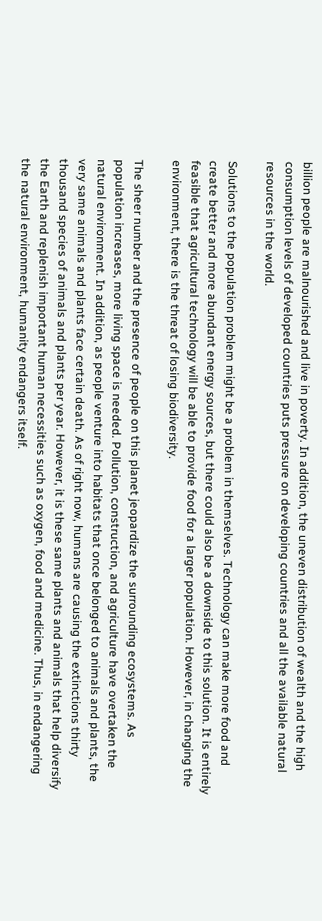billion people are malnourished and live in poverty. In addition, the uneven distribution of wealth and the high consumption levels of developed countries puts pressure on developing countries and all the available natural resources in the world.

Solutions to the population problem might be a problem in themselves. Technology can make more food and create better and more abundant energy sources, but there could also be a downside to this solution. It is entirely feasible that agricultural technology will be able to provide food for a larger population. However, in changing the environment, there is the threat of losing biodiversity.

The sheer number and the presence of people on this planet jeopardize the surrounding ecosystems. As population increases, more living space is needed. Pollution, construction, and agriculture have overtaken the natural environment. In addition, as people venture into habitats that once belonged to animals and plants, the very same animals and plants face certain death. As of right now, humans are causing the extinctions thirty thousand species of animals and plants per year. However, it is these same plants and animals that help diversify the Earth and replenish important human necessities such as oxygen, food and medicine. Thus, in endangering the natural environment, humanity endangers itself.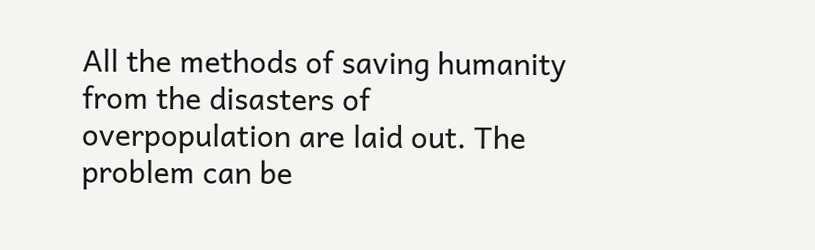All the methods of saving humanity from the disasters of overpopulation are laid out. The problem can be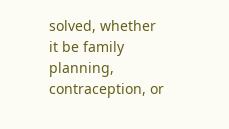solved, whether it be family planning, contraception, or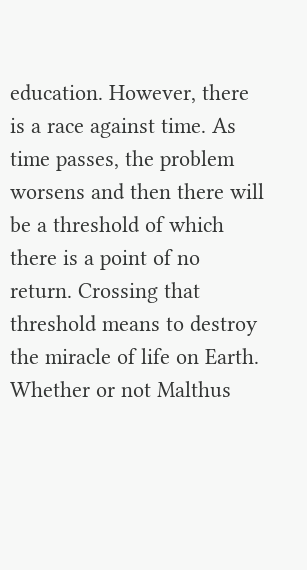education. However, there is a race against time. As time passes, the problem worsens and then there will be a threshold of which there is a point of no return. Crossing that threshold means to destroy the miracle of life on Earth. Whether or not Malthus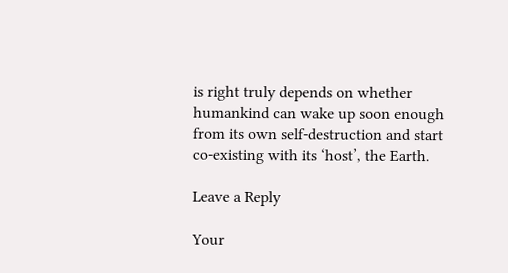is right truly depends on whether humankind can wake up soon enough from its own self-destruction and start co-existing with its ‘host’, the Earth.

Leave a Reply

Your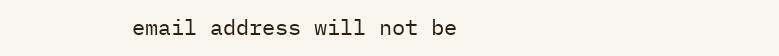email address will not be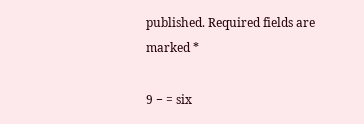published. Required fields are marked *

9 − = six